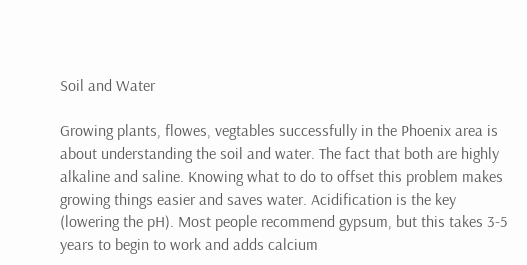Soil and Water

Growing plants, flowes, vegtables successfully in the Phoenix area is about understanding the soil and water. The fact that both are highly alkaline and saline. Knowing what to do to offset this problem makes growing things easier and saves water. Acidification is the key (lowering the pH). Most people recommend gypsum, but this takes 3-5 years to begin to work and adds calcium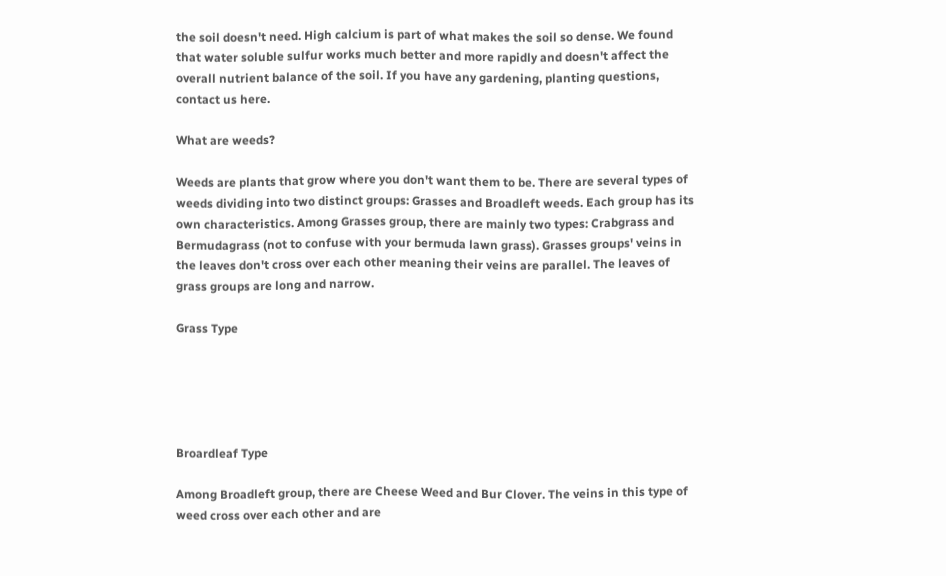the soil doesn't need. High calcium is part of what makes the soil so dense. We found that water soluble sulfur works much better and more rapidly and doesn't affect the overall nutrient balance of the soil. If you have any gardening, planting questions, contact us here.

What are weeds?

Weeds are plants that grow where you don't want them to be. There are several types of weeds dividing into two distinct groups: Grasses and Broadleft weeds. Each group has its own characteristics. Among Grasses group, there are mainly two types: Crabgrass and Bermudagrass (not to confuse with your bermuda lawn grass). Grasses groups' veins in the leaves don't cross over each other meaning their veins are parallel. The leaves of grass groups are long and narrow.

Grass Type





Broardleaf Type

Among Broadleft group, there are Cheese Weed and Bur Clover. The veins in this type of weed cross over each other and are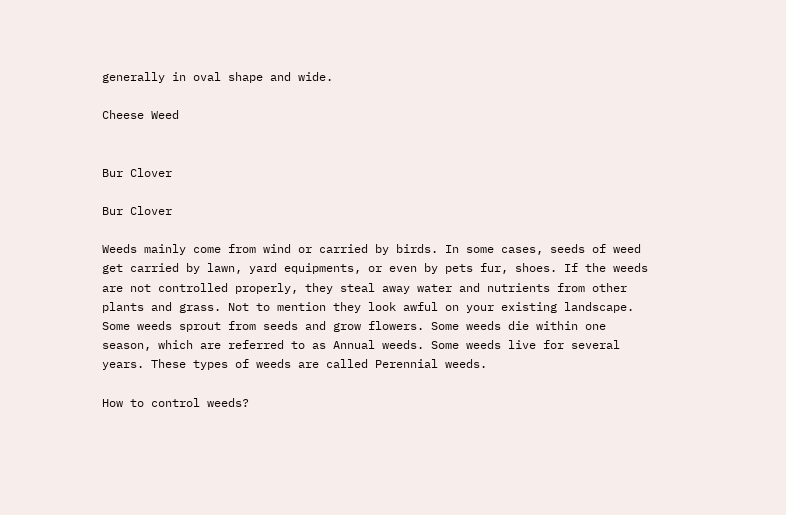generally in oval shape and wide.

Cheese Weed


Bur Clover

Bur Clover

Weeds mainly come from wind or carried by birds. In some cases, seeds of weed get carried by lawn, yard equipments, or even by pets fur, shoes. If the weeds are not controlled properly, they steal away water and nutrients from other plants and grass. Not to mention they look awful on your existing landscape. Some weeds sprout from seeds and grow flowers. Some weeds die within one season, which are referred to as Annual weeds. Some weeds live for several years. These types of weeds are called Perennial weeds.

How to control weeds?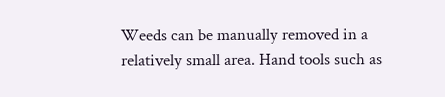Weeds can be manually removed in a relatively small area. Hand tools such as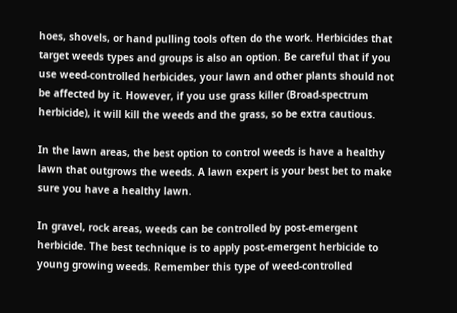hoes, shovels, or hand pulling tools often do the work. Herbicides that target weeds types and groups is also an option. Be careful that if you use weed-controlled herbicides, your lawn and other plants should not be affected by it. However, if you use grass killer (Broad-spectrum herbicide), it will kill the weeds and the grass, so be extra cautious.

In the lawn areas, the best option to control weeds is have a healthy lawn that outgrows the weeds. A lawn expert is your best bet to make sure you have a healthy lawn.

In gravel, rock areas, weeds can be controlled by post-emergent herbicide. The best technique is to apply post-emergent herbicide to young growing weeds. Remember this type of weed-controlled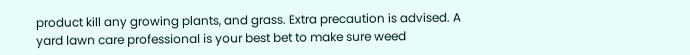product kill any growing plants, and grass. Extra precaution is advised. A yard lawn care professional is your best bet to make sure weed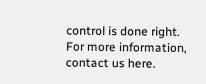control is done right. For more information, contact us here.